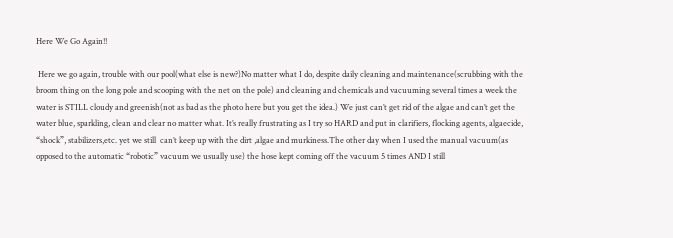Here We Go Again!!

 Here we go again, trouble with our pool(what else is new?)No matter what I do, despite daily cleaning and maintenance(scrubbing with the broom thing on the long pole and scooping with the net on the pole) and cleaning and chemicals and vacuuming several times a week the water is STILL cloudy and greenish(not as bad as the photo here but you get the idea.) We just can’t get rid of the algae and can’t get the water blue, sparkling, clean and clear no matter what. It’s really frustrating as I try so HARD and put in clarifiers, flocking agents, algaecide, “shock”, stabilizers,etc. yet we still  can’t keep up with the dirt ,algae and murkiness.The other day when I used the manual vacuum(as opposed to the automatic “robotic” vacuum we usually use) the hose kept coming off the vacuum 5 times AND I still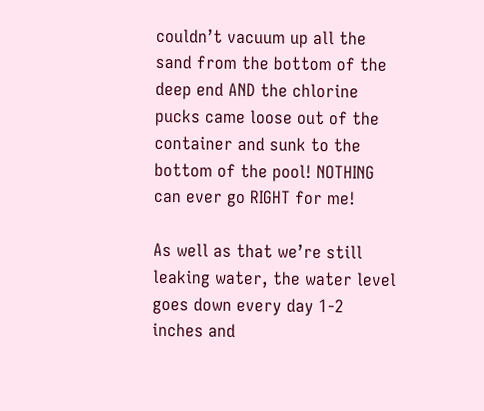couldn’t vacuum up all the sand from the bottom of the deep end AND the chlorine pucks came loose out of the container and sunk to the bottom of the pool! NOTHING can ever go RIGHT for me!

As well as that we’re still leaking water, the water level goes down every day 1-2 inches and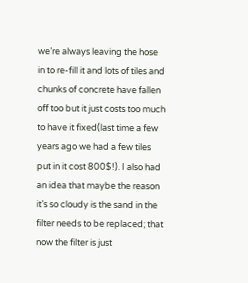we’re always leaving the hose in to re-fill it and lots of tiles and chunks of concrete have fallen off too but it just costs too much to have it fixed(last time a few years ago we had a few tiles put in it cost 800$!). I also had an idea that maybe the reason it’s so cloudy is the sand in the filter needs to be replaced; that now the filter is just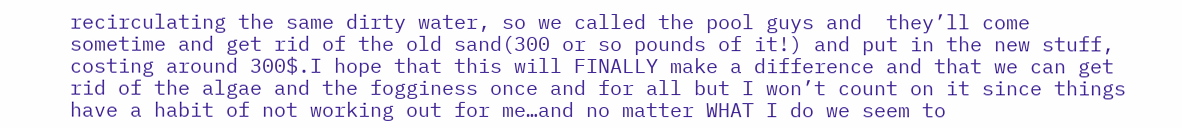recirculating the same dirty water, so we called the pool guys and  they’ll come sometime and get rid of the old sand(300 or so pounds of it!) and put in the new stuff, costing around 300$.I hope that this will FINALLY make a difference and that we can get rid of the algae and the fogginess once and for all but I won’t count on it since things have a habit of not working out for me…and no matter WHAT I do we seem to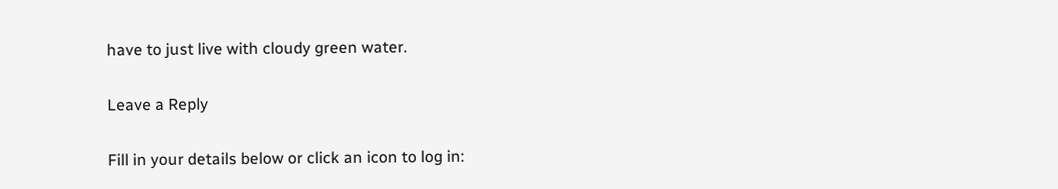have to just live with cloudy green water.

Leave a Reply

Fill in your details below or click an icon to log in: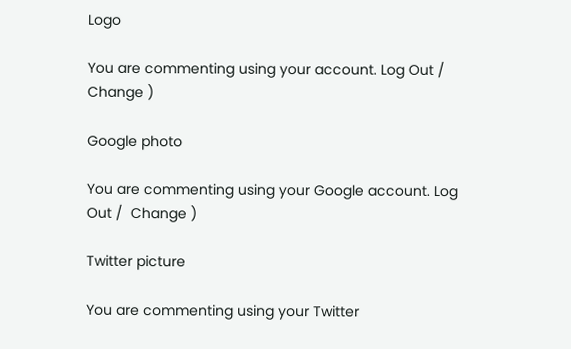Logo

You are commenting using your account. Log Out /  Change )

Google photo

You are commenting using your Google account. Log Out /  Change )

Twitter picture

You are commenting using your Twitter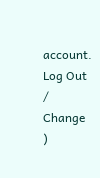account. Log Out /  Change )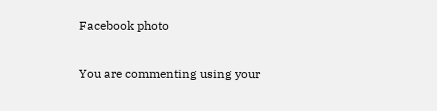Facebook photo

You are commenting using your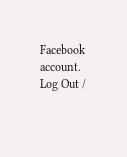Facebook account. Log Out /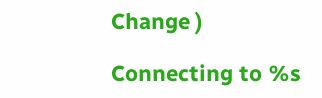Change )

Connecting to %s